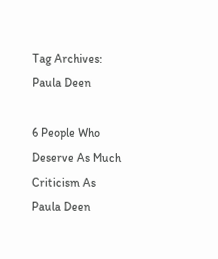Tag Archives: Paula Deen

6 People Who Deserve As Much Criticism As Paula Deen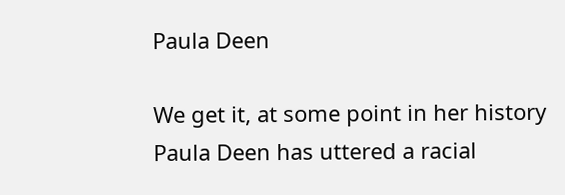Paula Deen

We get it, at some point in her history Paula Deen has uttered a racial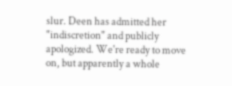slur. Deen has admitted her "indiscretion" and publicly apologized. We're ready to move on, but apparently a whole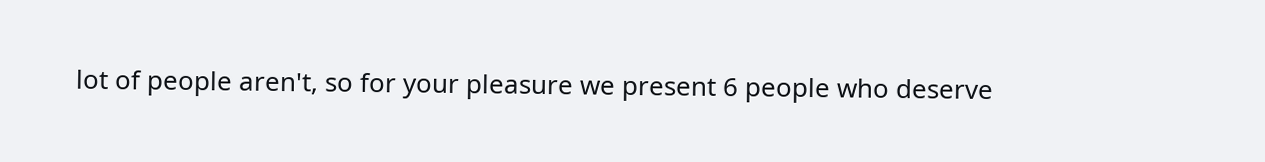lot of people aren't, so for your pleasure we present 6 people who deserve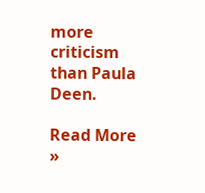more criticism than Paula Deen.

Read More »